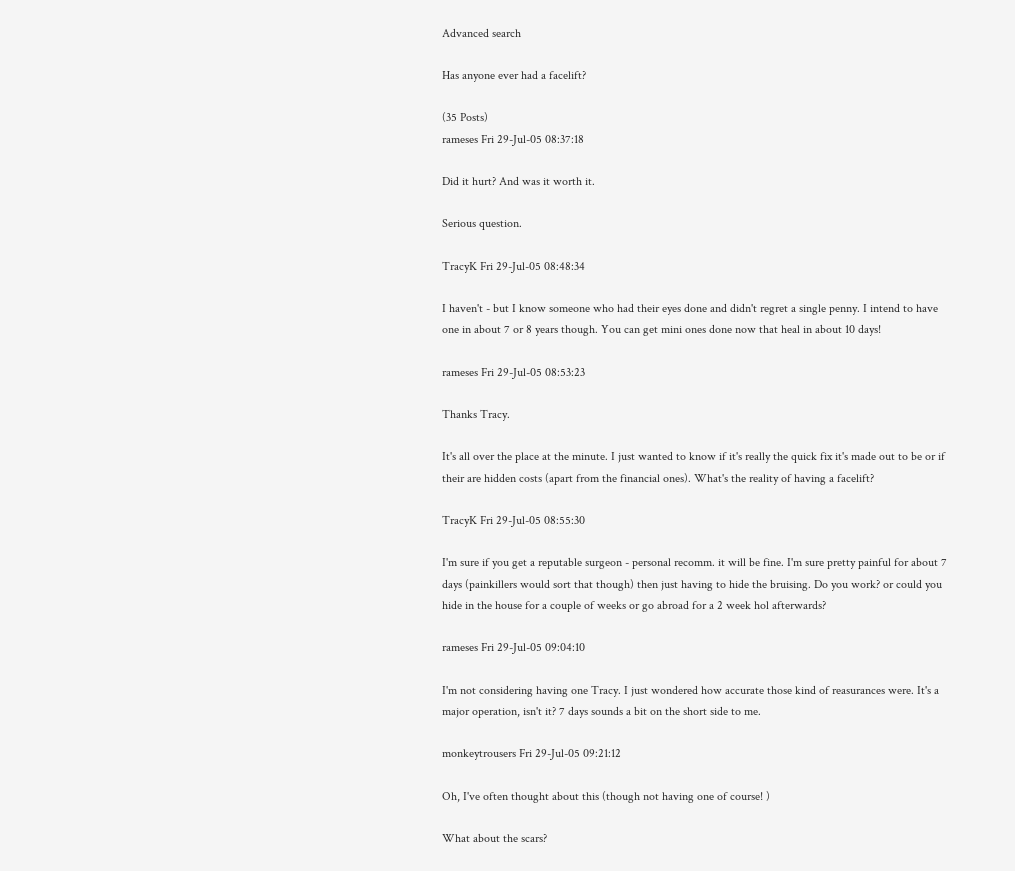Advanced search

Has anyone ever had a facelift?

(35 Posts)
rameses Fri 29-Jul-05 08:37:18

Did it hurt? And was it worth it.

Serious question.

TracyK Fri 29-Jul-05 08:48:34

I haven't - but I know someone who had their eyes done and didn't regret a single penny. I intend to have one in about 7 or 8 years though. You can get mini ones done now that heal in about 10 days!

rameses Fri 29-Jul-05 08:53:23

Thanks Tracy.

It's all over the place at the minute. I just wanted to know if it's really the quick fix it's made out to be or if their are hidden costs (apart from the financial ones). What's the reality of having a facelift?

TracyK Fri 29-Jul-05 08:55:30

I'm sure if you get a reputable surgeon - personal recomm. it will be fine. I'm sure pretty painful for about 7 days (painkillers would sort that though) then just having to hide the bruising. Do you work? or could you hide in the house for a couple of weeks or go abroad for a 2 week hol afterwards?

rameses Fri 29-Jul-05 09:04:10

I'm not considering having one Tracy. I just wondered how accurate those kind of reasurances were. It's a major operation, isn't it? 7 days sounds a bit on the short side to me.

monkeytrousers Fri 29-Jul-05 09:21:12

Oh, I've often thought about this (though not having one of course! )

What about the scars?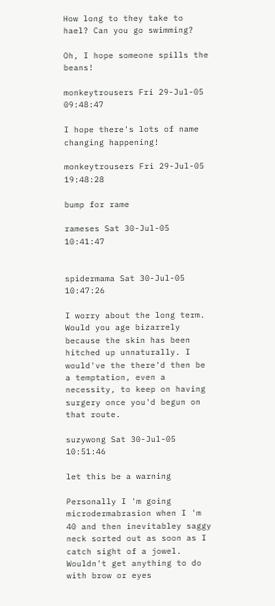How long to they take to hael? Can you go swimming?

Oh, I hope someone spills the beans!

monkeytrousers Fri 29-Jul-05 09:48:47

I hope there's lots of name changing happening!

monkeytrousers Fri 29-Jul-05 19:48:28

bump for rame

rameses Sat 30-Jul-05 10:41:47


spidermama Sat 30-Jul-05 10:47:26

I worry about the long term. Would you age bizarrely because the skin has been hitched up unnaturally. I would've the there'd then be a temptation, even a necessity, to keep on having surgery once you'd begun on that route.

suzywong Sat 30-Jul-05 10:51:46

let this be a warning

Personally I 'm going microdermabrasion when I 'm 40 and then inevitabley saggy neck sorted out as soon as I catch sight of a jowel. Wouldn't get anything to do with brow or eyes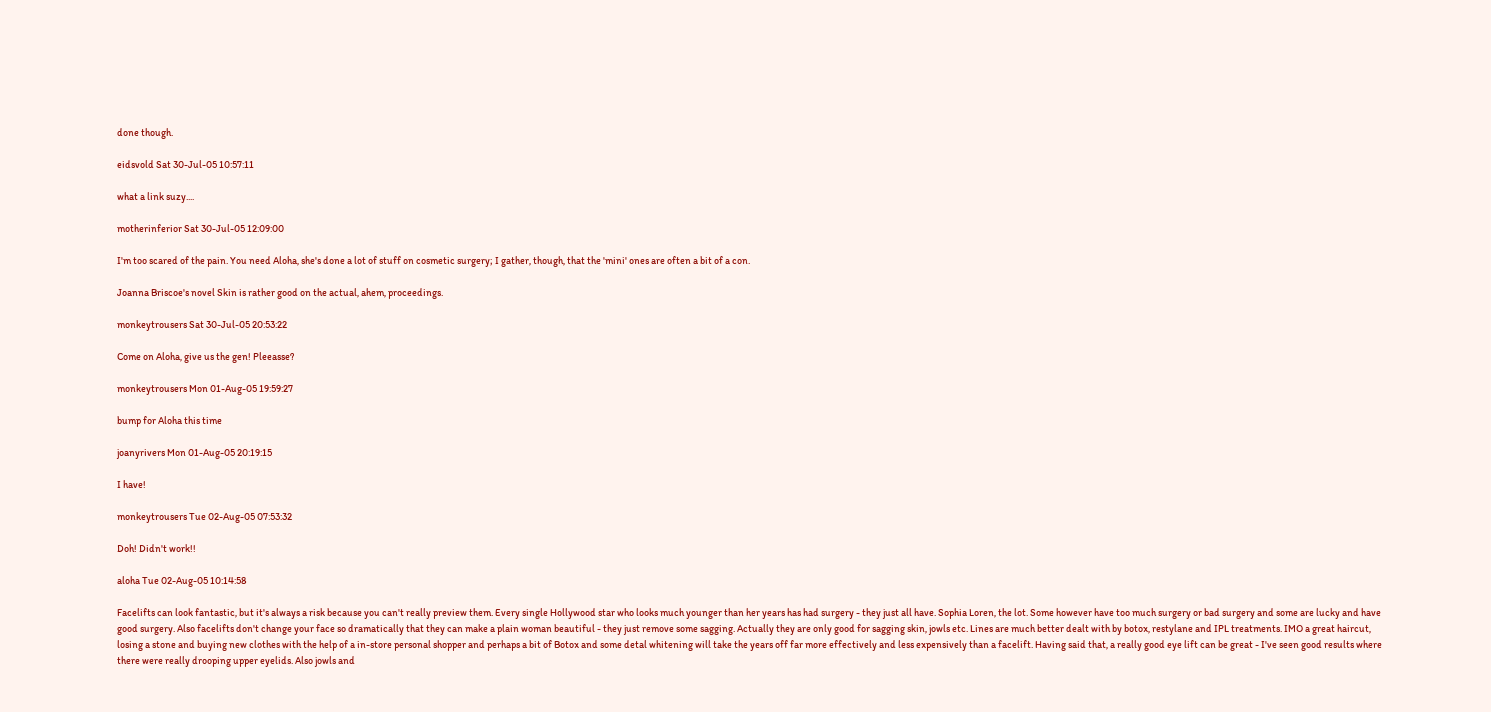done though.

eidsvold Sat 30-Jul-05 10:57:11

what a link suzy....

motherinferior Sat 30-Jul-05 12:09:00

I'm too scared of the pain. You need Aloha, she's done a lot of stuff on cosmetic surgery; I gather, though, that the 'mini' ones are often a bit of a con.

Joanna Briscoe's novel Skin is rather good on the actual, ahem, proceedings.

monkeytrousers Sat 30-Jul-05 20:53:22

Come on Aloha, give us the gen! Pleeasse?

monkeytrousers Mon 01-Aug-05 19:59:27

bump for Aloha this time

joanyrivers Mon 01-Aug-05 20:19:15

I have!

monkeytrousers Tue 02-Aug-05 07:53:32

Doh! Didn't work!!

aloha Tue 02-Aug-05 10:14:58

Facelifts can look fantastic, but it's always a risk because you can't really preview them. Every single Hollywood star who looks much younger than her years has had surgery - they just all have. Sophia Loren, the lot. Some however have too much surgery or bad surgery and some are lucky and have good surgery. Also facelifts don't change your face so dramatically that they can make a plain woman beautiful - they just remove some sagging. Actually they are only good for sagging skin, jowls etc. Lines are much better dealt with by botox, restylane and IPL treatments. IMO a great haircut, losing a stone and buying new clothes with the help of a in-store personal shopper and perhaps a bit of Botox and some detal whitening will take the years off far more effectively and less expensively than a facelift. Having said that, a really good eye lift can be great - I've seen good results where there were really drooping upper eyelids. Also jowls and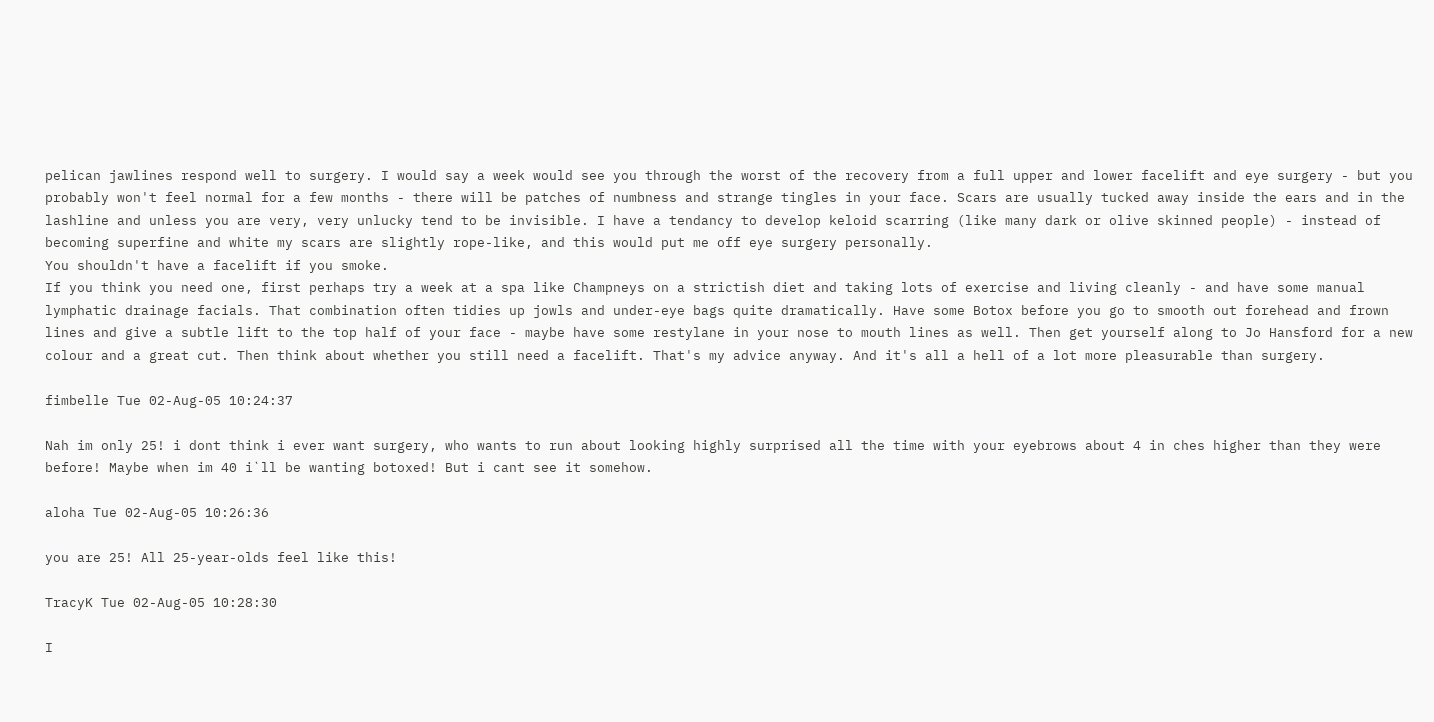pelican jawlines respond well to surgery. I would say a week would see you through the worst of the recovery from a full upper and lower facelift and eye surgery - but you probably won't feel normal for a few months - there will be patches of numbness and strange tingles in your face. Scars are usually tucked away inside the ears and in the lashline and unless you are very, very unlucky tend to be invisible. I have a tendancy to develop keloid scarring (like many dark or olive skinned people) - instead of becoming superfine and white my scars are slightly rope-like, and this would put me off eye surgery personally.
You shouldn't have a facelift if you smoke.
If you think you need one, first perhaps try a week at a spa like Champneys on a strictish diet and taking lots of exercise and living cleanly - and have some manual lymphatic drainage facials. That combination often tidies up jowls and under-eye bags quite dramatically. Have some Botox before you go to smooth out forehead and frown lines and give a subtle lift to the top half of your face - maybe have some restylane in your nose to mouth lines as well. Then get yourself along to Jo Hansford for a new colour and a great cut. Then think about whether you still need a facelift. That's my advice anyway. And it's all a hell of a lot more pleasurable than surgery.

fimbelle Tue 02-Aug-05 10:24:37

Nah im only 25! i dont think i ever want surgery, who wants to run about looking highly surprised all the time with your eyebrows about 4 in ches higher than they were before! Maybe when im 40 i`ll be wanting botoxed! But i cant see it somehow.

aloha Tue 02-Aug-05 10:26:36

you are 25! All 25-year-olds feel like this!

TracyK Tue 02-Aug-05 10:28:30

I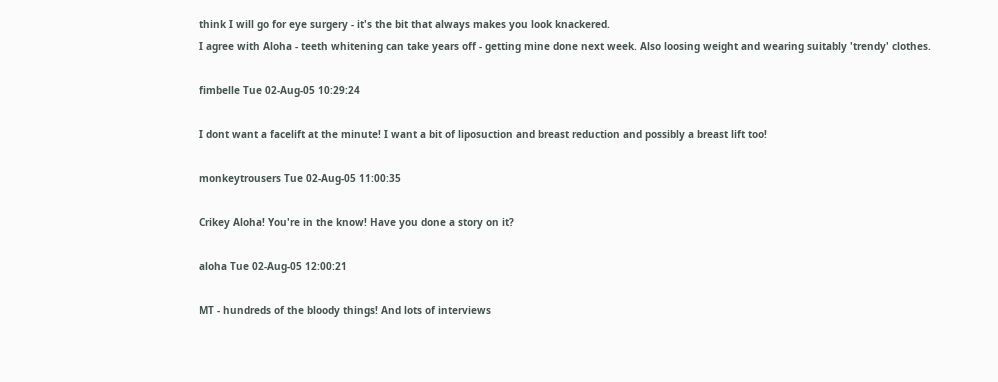think I will go for eye surgery - it's the bit that always makes you look knackered.
I agree with Aloha - teeth whitening can take years off - getting mine done next week. Also loosing weight and wearing suitably 'trendy' clothes.

fimbelle Tue 02-Aug-05 10:29:24

I dont want a facelift at the minute! I want a bit of liposuction and breast reduction and possibly a breast lift too!

monkeytrousers Tue 02-Aug-05 11:00:35

Crikey Aloha! You're in the know! Have you done a story on it?

aloha Tue 02-Aug-05 12:00:21

MT - hundreds of the bloody things! And lots of interviews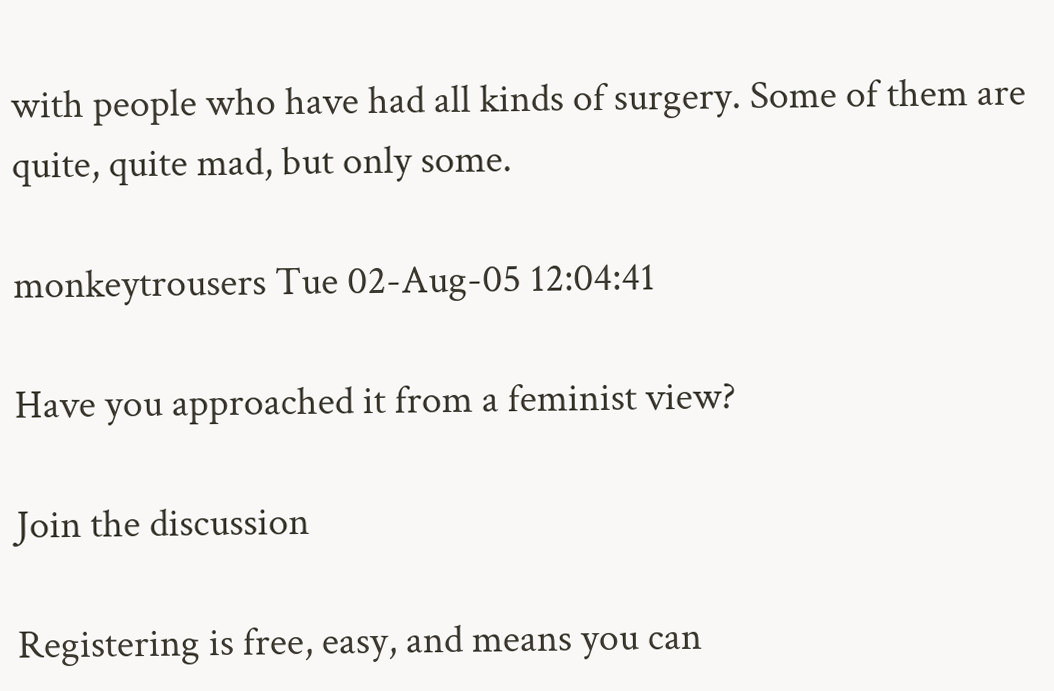with people who have had all kinds of surgery. Some of them are quite, quite mad, but only some.

monkeytrousers Tue 02-Aug-05 12:04:41

Have you approached it from a feminist view?

Join the discussion

Registering is free, easy, and means you can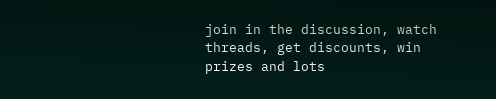join in the discussion, watch threads, get discounts, win prizes and lots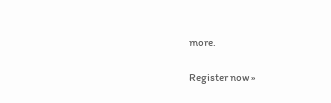more.

Register now »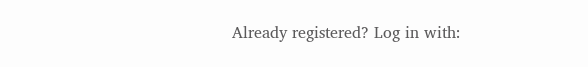Already registered? Log in with: